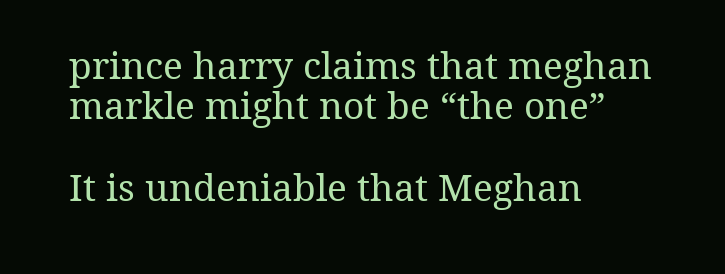prince harry claims that meghan markle might not be “the one”

It is undeniable that Meghan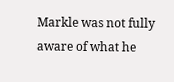Markle was not fully aware of what he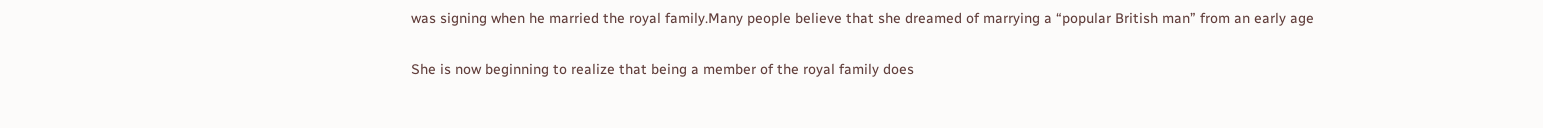was signing when he married the royal family.Many people believe that she dreamed of marrying a “popular British man” from an early age

She is now beginning to realize that being a member of the royal family does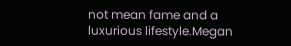not mean fame and a luxurious lifestyle.Megan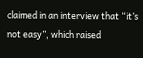claimed in an interview that “it’s not easy”, which raised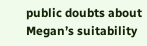public doubts about Megan’s suitability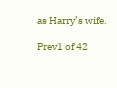as Harry’s wife.

Prev1 of 42